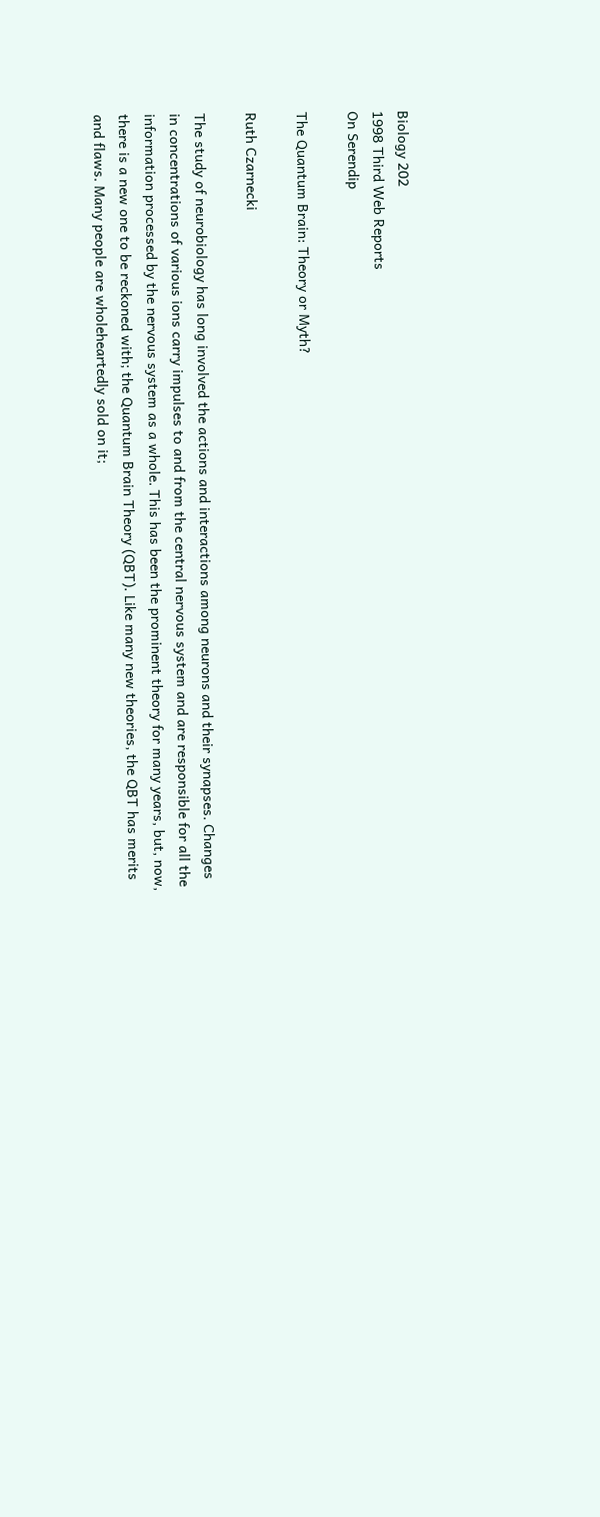Biology 202
1998 Third Web Reports
On Serendip

The Quantum Brain: Theory or Myth?

Ruth Czarnecki

The study of neurobiology has long involved the actions and interactions among neurons and their synapses. Changes in concentrations of various ions carry impulses to and from the central nervous system and are responsible for all the information processed by the nervous system as a whole. This has been the prominent theory for many years, but, now, there is a new one to be reckoned with; the Quantum Brain Theory (QBT). Like many new theories, the QBT has merits and flaws. Many people are wholeheartedly sold on it;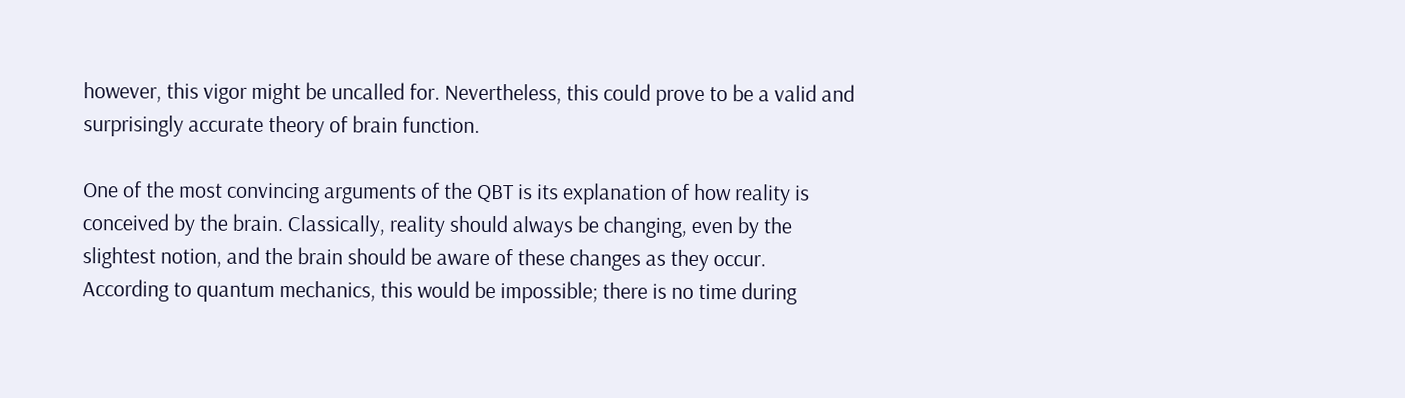however, this vigor might be uncalled for. Nevertheless, this could prove to be a valid and surprisingly accurate theory of brain function.

One of the most convincing arguments of the QBT is its explanation of how reality is conceived by the brain. Classically, reality should always be changing, even by the slightest notion, and the brain should be aware of these changes as they occur. According to quantum mechanics, this would be impossible; there is no time during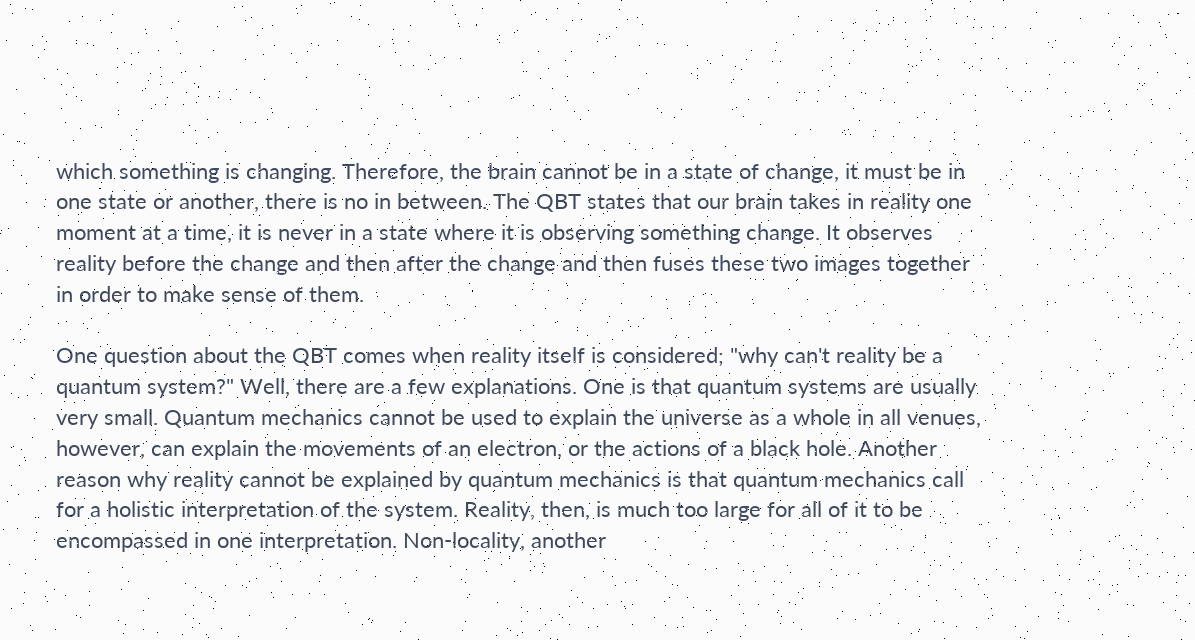which something is changing. Therefore, the brain cannot be in a state of change, it must be in one state or another, there is no in between. The QBT states that our brain takes in reality one moment at a time, it is never in a state where it is observing something change. It observes reality before the change and then after the change and then fuses these two images together in order to make sense of them.

One question about the QBT comes when reality itself is considered; "why can't reality be a quantum system?" Well, there are a few explanations. One is that quantum systems are usually very small. Quantum mechanics cannot be used to explain the universe as a whole in all venues, however, can explain the movements of an electron, or the actions of a black hole. Another reason why reality cannot be explained by quantum mechanics is that quantum mechanics call for a holistic interpretation of the system. Reality, then, is much too large for all of it to be encompassed in one interpretation. Non-locality, another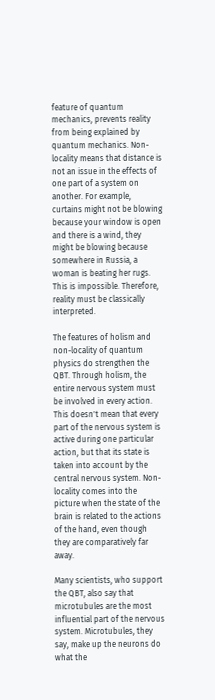feature of quantum mechanics, prevents reality from being explained by quantum mechanics. Non-locality means that distance is not an issue in the effects of one part of a system on another. For example, curtains might not be blowing because your window is open and there is a wind, they might be blowing because somewhere in Russia, a woman is beating her rugs. This is impossible. Therefore, reality must be classically interpreted.

The features of holism and non-locality of quantum physics do strengthen the QBT. Through holism, the entire nervous system must be involved in every action. This doesn't mean that every part of the nervous system is active during one particular action, but that its state is taken into account by the central nervous system. Non-locality comes into the picture when the state of the brain is related to the actions of the hand, even though they are comparatively far away.

Many scientists, who support the QBT, also say that microtubules are the most influential part of the nervous system. Microtubules, they say, make up the neurons do what the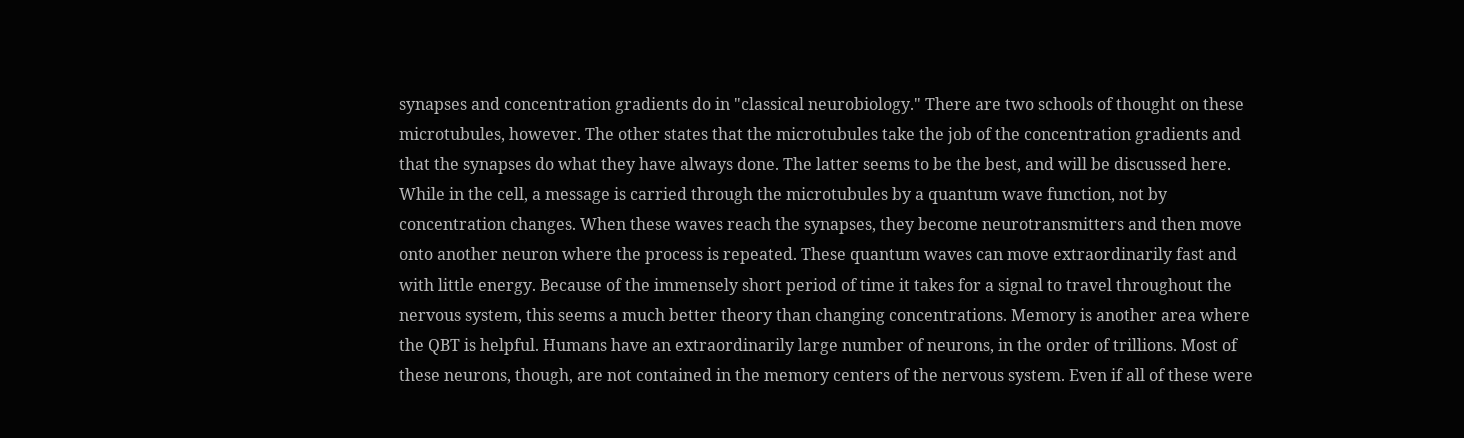synapses and concentration gradients do in "classical neurobiology." There are two schools of thought on these microtubules, however. The other states that the microtubules take the job of the concentration gradients and that the synapses do what they have always done. The latter seems to be the best, and will be discussed here. While in the cell, a message is carried through the microtubules by a quantum wave function, not by concentration changes. When these waves reach the synapses, they become neurotransmitters and then move onto another neuron where the process is repeated. These quantum waves can move extraordinarily fast and with little energy. Because of the immensely short period of time it takes for a signal to travel throughout the nervous system, this seems a much better theory than changing concentrations. Memory is another area where the QBT is helpful. Humans have an extraordinarily large number of neurons, in the order of trillions. Most of these neurons, though, are not contained in the memory centers of the nervous system. Even if all of these were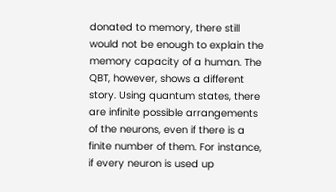donated to memory, there still would not be enough to explain the memory capacity of a human. The QBT, however, shows a different story. Using quantum states, there are infinite possible arrangements of the neurons, even if there is a finite number of them. For instance, if every neuron is used up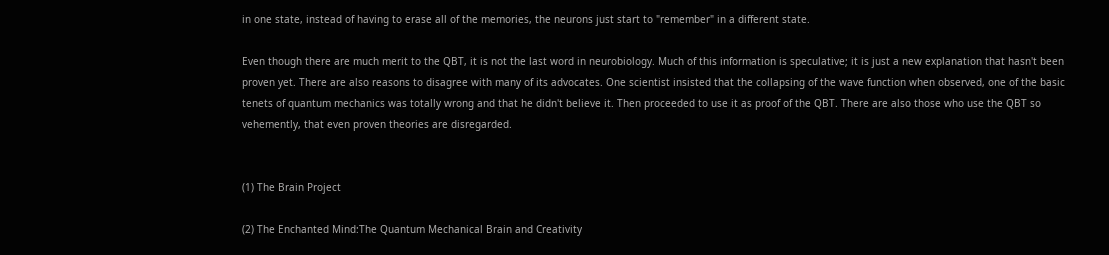in one state, instead of having to erase all of the memories, the neurons just start to "remember" in a different state.

Even though there are much merit to the QBT, it is not the last word in neurobiology. Much of this information is speculative; it is just a new explanation that hasn't been proven yet. There are also reasons to disagree with many of its advocates. One scientist insisted that the collapsing of the wave function when observed, one of the basic tenets of quantum mechanics was totally wrong and that he didn't believe it. Then proceeded to use it as proof of the QBT. There are also those who use the QBT so vehemently, that even proven theories are disregarded.


(1) The Brain Project

(2) The Enchanted Mind:The Quantum Mechanical Brain and Creativity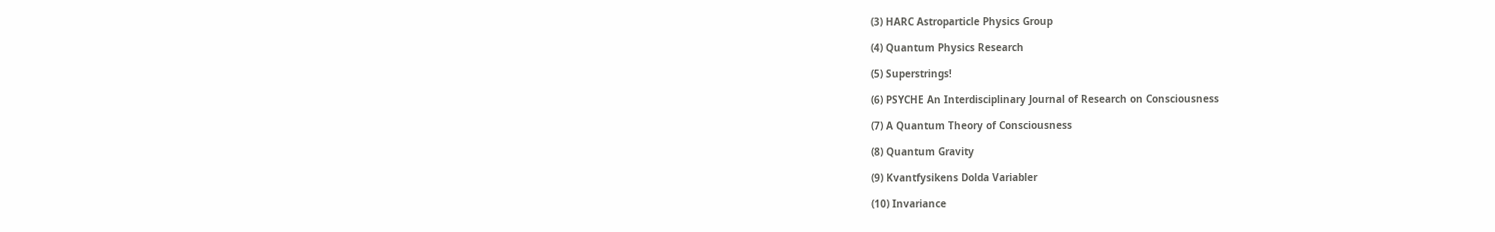(3) HARC Astroparticle Physics Group

(4) Quantum Physics Research

(5) Superstrings!

(6) PSYCHE An Interdisciplinary Journal of Research on Consciousness

(7) A Quantum Theory of Consciousness

(8) Quantum Gravity

(9) Kvantfysikens Dolda Variabler

(10) Invariance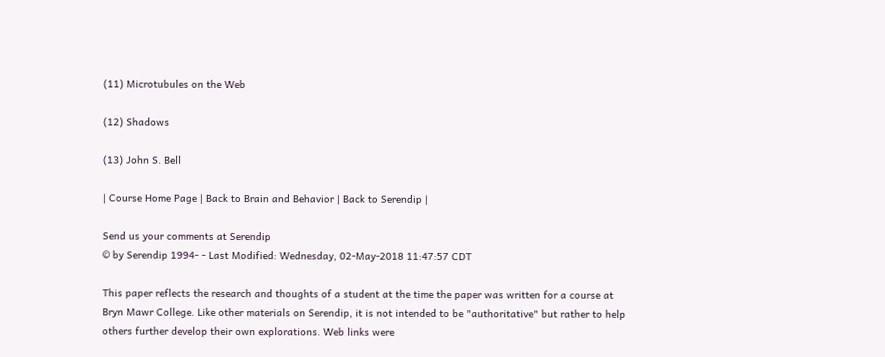(11) Microtubules on the Web

(12) Shadows

(13) John S. Bell

| Course Home Page | Back to Brain and Behavior | Back to Serendip |

Send us your comments at Serendip
© by Serendip 1994- - Last Modified: Wednesday, 02-May-2018 11:47:57 CDT

This paper reflects the research and thoughts of a student at the time the paper was written for a course at Bryn Mawr College. Like other materials on Serendip, it is not intended to be "authoritative" but rather to help others further develop their own explorations. Web links were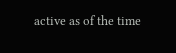active as of the time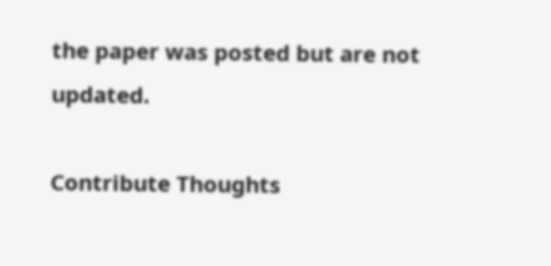the paper was posted but are not updated.

Contribute Thoughts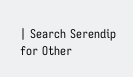| Search Serendip for Other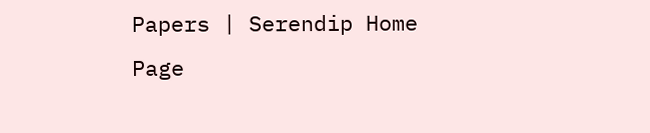Papers | Serendip Home Page